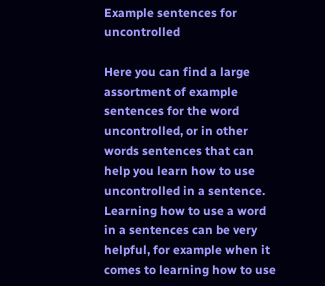Example sentences for uncontrolled

Here you can find a large assortment of example sentences for the word uncontrolled, or in other words sentences that can help you learn how to use uncontrolled in a sentence. Learning how to use a word in a sentences can be very helpful, for example when it comes to learning how to use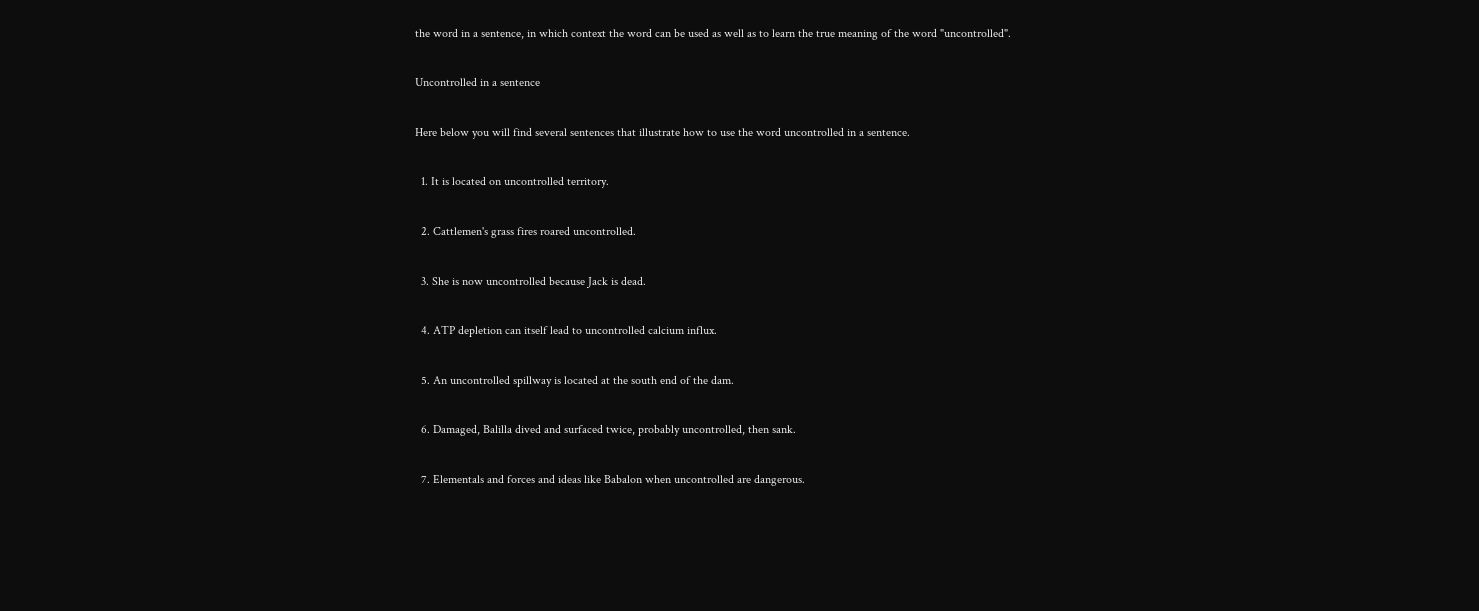the word in a sentence, in which context the word can be used as well as to learn the true meaning of the word "uncontrolled".

Uncontrolled in a sentence

Here below you will find several sentences that illustrate how to use the word uncontrolled in a sentence.

  1. It is located on uncontrolled territory.

  2. Cattlemen's grass fires roared uncontrolled.

  3. She is now uncontrolled because Jack is dead.

  4. ATP depletion can itself lead to uncontrolled calcium influx.

  5. An uncontrolled spillway is located at the south end of the dam.

  6. Damaged, Balilla dived and surfaced twice, probably uncontrolled, then sank.

  7. Elementals and forces and ideas like Babalon when uncontrolled are dangerous.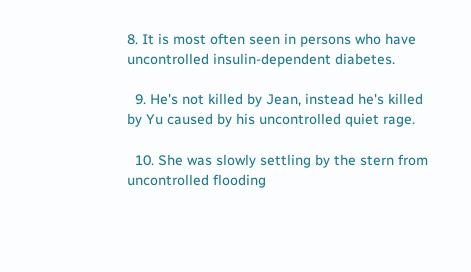8. It is most often seen in persons who have uncontrolled insulin-dependent diabetes.

  9. He's not killed by Jean, instead he's killed by Yu caused by his uncontrolled quiet rage.

  10. She was slowly settling by the stern from uncontrolled flooding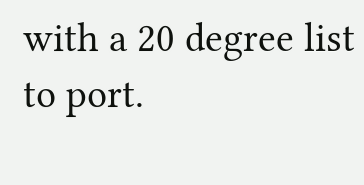with a 20 degree list to port.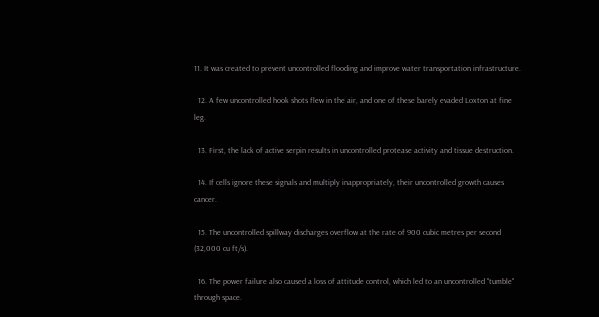11. It was created to prevent uncontrolled flooding and improve water transportation infrastructure.

  12. A few uncontrolled hook shots flew in the air, and one of these barely evaded Loxton at fine leg.

  13. First, the lack of active serpin results in uncontrolled protease activity and tissue destruction.

  14. If cells ignore these signals and multiply inappropriately, their uncontrolled growth causes cancer.

  15. The uncontrolled spillway discharges overflow at the rate of 900 cubic metres per second (32,000 cu ft/s).

  16. The power failure also caused a loss of attitude control, which led to an uncontrolled "tumble" through space.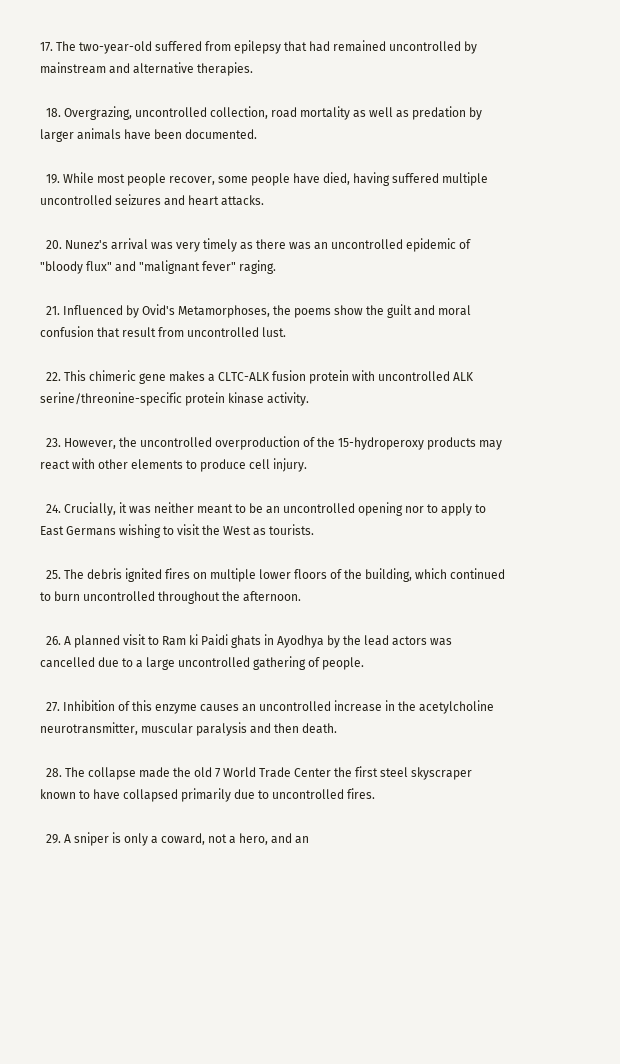17. The two-year-old suffered from epilepsy that had remained uncontrolled by mainstream and alternative therapies.

  18. Overgrazing, uncontrolled collection, road mortality as well as predation by larger animals have been documented.

  19. While most people recover, some people have died, having suffered multiple uncontrolled seizures and heart attacks.

  20. Nunez's arrival was very timely as there was an uncontrolled epidemic of "bloody flux" and "malignant fever" raging.

  21. Influenced by Ovid's Metamorphoses, the poems show the guilt and moral confusion that result from uncontrolled lust.

  22. This chimeric gene makes a CLTC-ALK fusion protein with uncontrolled ALK serine/threonine-specific protein kinase activity.

  23. However, the uncontrolled overproduction of the 15-hydroperoxy products may react with other elements to produce cell injury.

  24. Crucially, it was neither meant to be an uncontrolled opening nor to apply to East Germans wishing to visit the West as tourists.

  25. The debris ignited fires on multiple lower floors of the building, which continued to burn uncontrolled throughout the afternoon.

  26. A planned visit to Ram ki Paidi ghats in Ayodhya by the lead actors was cancelled due to a large uncontrolled gathering of people.

  27. Inhibition of this enzyme causes an uncontrolled increase in the acetylcholine neurotransmitter, muscular paralysis and then death.

  28. The collapse made the old 7 World Trade Center the first steel skyscraper known to have collapsed primarily due to uncontrolled fires.

  29. A sniper is only a coward, not a hero, and an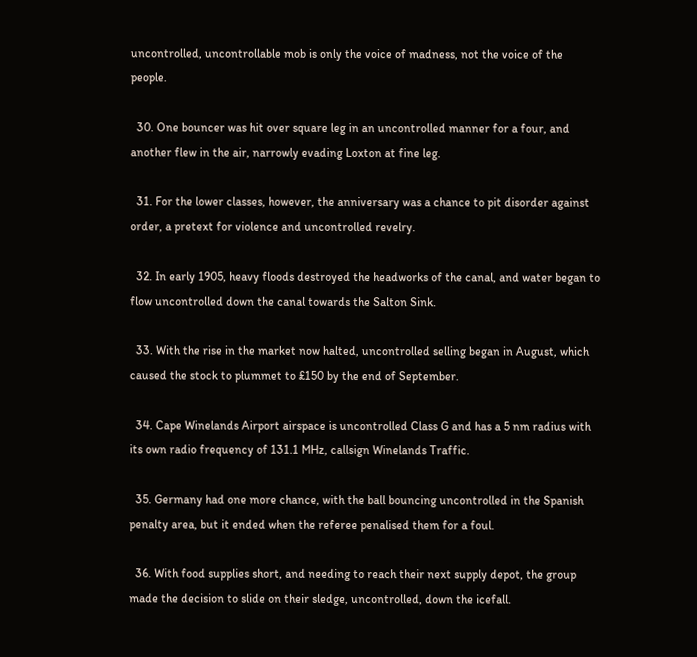uncontrolled, uncontrollable mob is only the voice of madness, not the voice of the people.

  30. One bouncer was hit over square leg in an uncontrolled manner for a four, and another flew in the air, narrowly evading Loxton at fine leg.

  31. For the lower classes, however, the anniversary was a chance to pit disorder against order, a pretext for violence and uncontrolled revelry.

  32. In early 1905, heavy floods destroyed the headworks of the canal, and water began to flow uncontrolled down the canal towards the Salton Sink.

  33. With the rise in the market now halted, uncontrolled selling began in August, which caused the stock to plummet to £150 by the end of September.

  34. Cape Winelands Airport airspace is uncontrolled Class G and has a 5 nm radius with its own radio frequency of 131.1 MHz, callsign Winelands Traffic.

  35. Germany had one more chance, with the ball bouncing uncontrolled in the Spanish penalty area, but it ended when the referee penalised them for a foul.

  36. With food supplies short, and needing to reach their next supply depot, the group made the decision to slide on their sledge, uncontrolled, down the icefall.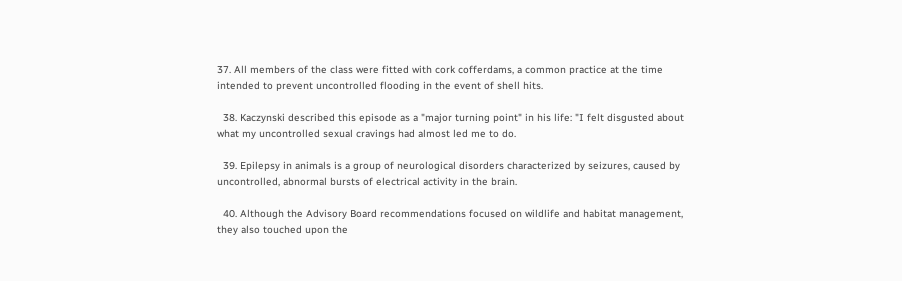37. All members of the class were fitted with cork cofferdams, a common practice at the time intended to prevent uncontrolled flooding in the event of shell hits.

  38. Kaczynski described this episode as a "major turning point" in his life: "I felt disgusted about what my uncontrolled sexual cravings had almost led me to do.

  39. Epilepsy in animals is a group of neurological disorders characterized by seizures, caused by uncontrolled, abnormal bursts of electrical activity in the brain.

  40. Although the Advisory Board recommendations focused on wildlife and habitat management, they also touched upon the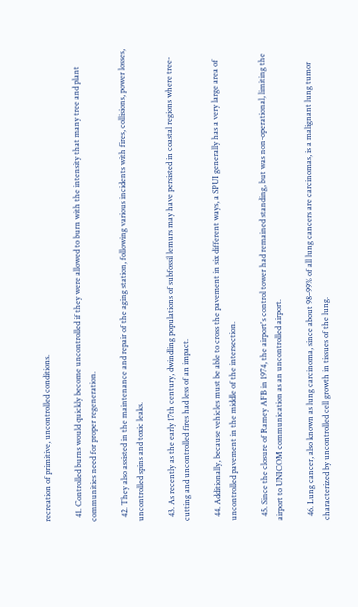recreation of primitive, uncontrolled conditions.

  41. Controlled burns would quickly become uncontrolled if they were allowed to burn with the intensity that many tree and plant communities need for proper regeneration.

  42. They also assisted in the maintenance and repair of the aging station, following various incidents with fires, collisions, power losses, uncontrolled spins and toxic leaks.

  43. As recently as the early 17th century, dwindling populations of subfossil lemurs may have persisted in coastal regions where tree-cutting and uncontrolled fires had less of an impact.

  44. Additionally, because vehicles must be able to cross the pavement in six different ways, a SPUI generally has a very large area of uncontrolled pavement in the middle of the intersection.

  45. Since the closure of Ramey AFB in 1974, the airport's control tower had remained standing, but was non-operational, limiting the airport to UNICOM communication as an uncontrolled airport.

  46. Lung cancer, also known as lung carcinoma, since about 98–99% of all lung cancers are carcinomas, is a malignant lung tumor characterized by uncontrolled cell growth in tissues of the lung.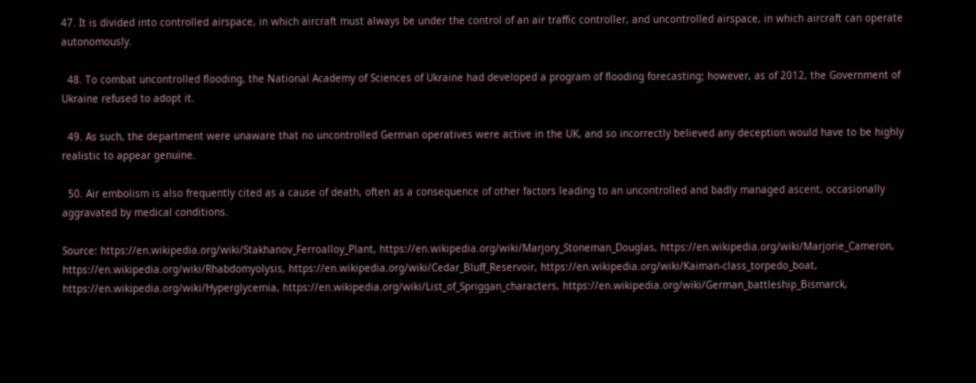47. It is divided into controlled airspace, in which aircraft must always be under the control of an air traffic controller, and uncontrolled airspace, in which aircraft can operate autonomously.

  48. To combat uncontrolled flooding, the National Academy of Sciences of Ukraine had developed a program of flooding forecasting; however, as of 2012, the Government of Ukraine refused to adopt it.

  49. As such, the department were unaware that no uncontrolled German operatives were active in the UK, and so incorrectly believed any deception would have to be highly realistic to appear genuine.

  50. Air embolism is also frequently cited as a cause of death, often as a consequence of other factors leading to an uncontrolled and badly managed ascent, occasionally aggravated by medical conditions.

Source: https://en.wikipedia.org/wiki/Stakhanov_Ferroalloy_Plant, https://en.wikipedia.org/wiki/Marjory_Stoneman_Douglas, https://en.wikipedia.org/wiki/Marjorie_Cameron, https://en.wikipedia.org/wiki/Rhabdomyolysis, https://en.wikipedia.org/wiki/Cedar_Bluff_Reservoir, https://en.wikipedia.org/wiki/Kaiman-class_torpedo_boat, https://en.wikipedia.org/wiki/Hyperglycemia, https://en.wikipedia.org/wiki/List_of_Spriggan_characters, https://en.wikipedia.org/wiki/German_battleship_Bismarck,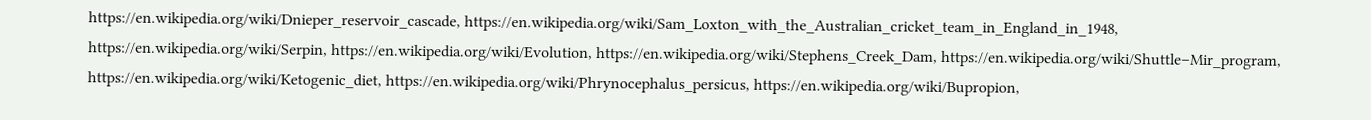https://en.wikipedia.org/wiki/Dnieper_reservoir_cascade, https://en.wikipedia.org/wiki/Sam_Loxton_with_the_Australian_cricket_team_in_England_in_1948, https://en.wikipedia.org/wiki/Serpin, https://en.wikipedia.org/wiki/Evolution, https://en.wikipedia.org/wiki/Stephens_Creek_Dam, https://en.wikipedia.org/wiki/Shuttle–Mir_program, https://en.wikipedia.org/wiki/Ketogenic_diet, https://en.wikipedia.org/wiki/Phrynocephalus_persicus, https://en.wikipedia.org/wiki/Bupropion,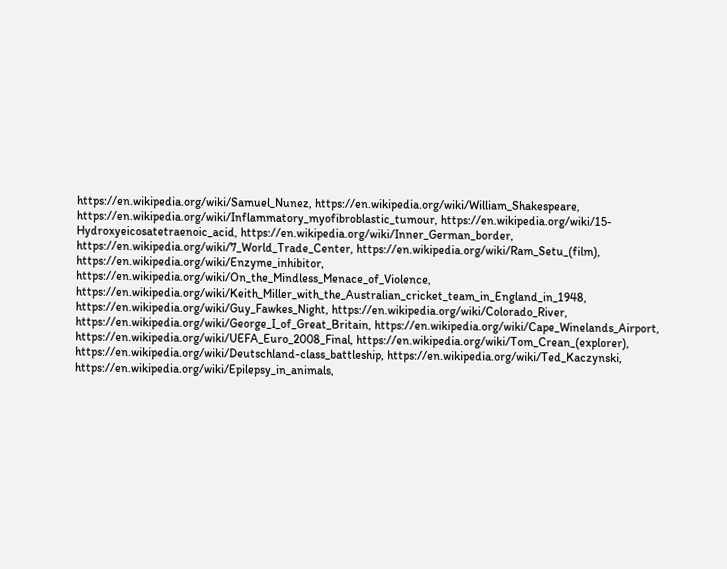https://en.wikipedia.org/wiki/Samuel_Nunez, https://en.wikipedia.org/wiki/William_Shakespeare, https://en.wikipedia.org/wiki/Inflammatory_myofibroblastic_tumour, https://en.wikipedia.org/wiki/15-Hydroxyeicosatetraenoic_acid, https://en.wikipedia.org/wiki/Inner_German_border, https://en.wikipedia.org/wiki/7_World_Trade_Center, https://en.wikipedia.org/wiki/Ram_Setu_(film), https://en.wikipedia.org/wiki/Enzyme_inhibitor, https://en.wikipedia.org/wiki/On_the_Mindless_Menace_of_Violence, https://en.wikipedia.org/wiki/Keith_Miller_with_the_Australian_cricket_team_in_England_in_1948, https://en.wikipedia.org/wiki/Guy_Fawkes_Night, https://en.wikipedia.org/wiki/Colorado_River, https://en.wikipedia.org/wiki/George_I_of_Great_Britain, https://en.wikipedia.org/wiki/Cape_Winelands_Airport, https://en.wikipedia.org/wiki/UEFA_Euro_2008_Final, https://en.wikipedia.org/wiki/Tom_Crean_(explorer), https://en.wikipedia.org/wiki/Deutschland-class_battleship, https://en.wikipedia.org/wiki/Ted_Kaczynski, https://en.wikipedia.org/wiki/Epilepsy_in_animals,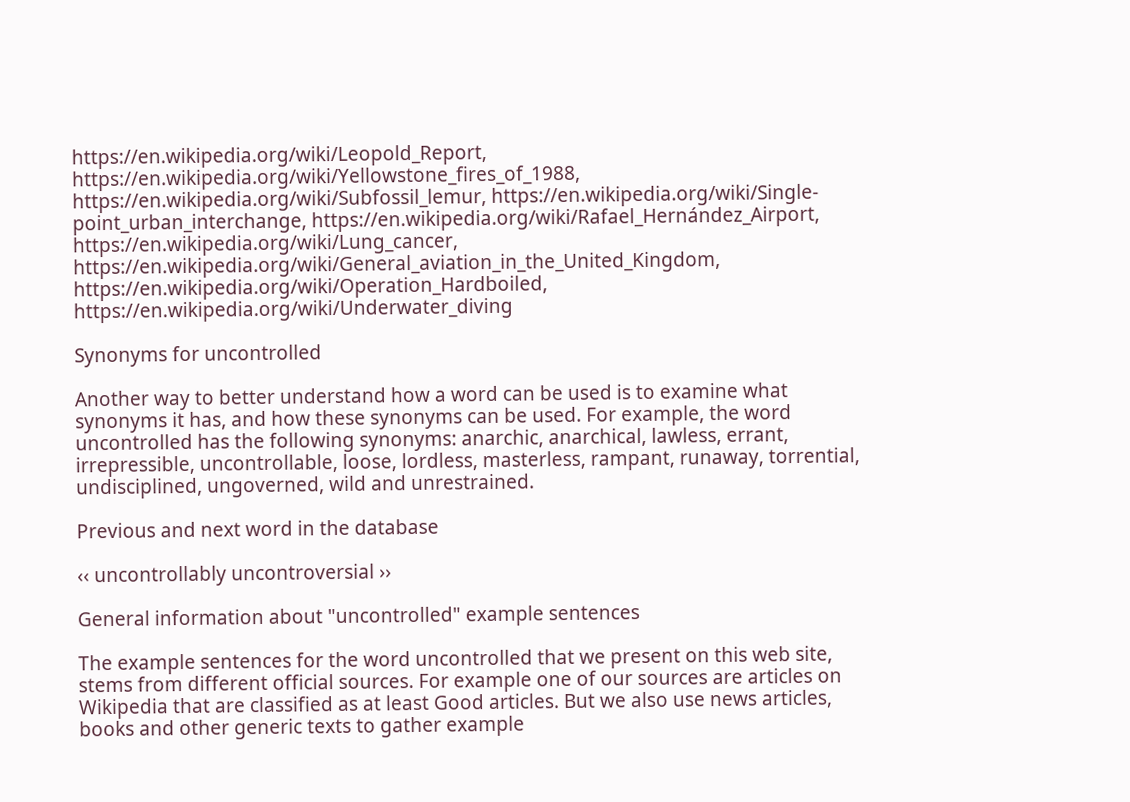https://en.wikipedia.org/wiki/Leopold_Report, https://en.wikipedia.org/wiki/Yellowstone_fires_of_1988, https://en.wikipedia.org/wiki/Subfossil_lemur, https://en.wikipedia.org/wiki/Single-point_urban_interchange, https://en.wikipedia.org/wiki/Rafael_Hernández_Airport, https://en.wikipedia.org/wiki/Lung_cancer, https://en.wikipedia.org/wiki/General_aviation_in_the_United_Kingdom, https://en.wikipedia.org/wiki/Operation_Hardboiled, https://en.wikipedia.org/wiki/Underwater_diving

Synonyms for uncontrolled

Another way to better understand how a word can be used is to examine what synonyms it has, and how these synonyms can be used. For example, the word uncontrolled has the following synonyms: anarchic, anarchical, lawless, errant, irrepressible, uncontrollable, loose, lordless, masterless, rampant, runaway, torrential, undisciplined, ungoverned, wild and unrestrained.

Previous and next word in the database

‹‹ uncontrollably uncontroversial ››

General information about "uncontrolled" example sentences

The example sentences for the word uncontrolled that we present on this web site, stems from different official sources. For example one of our sources are articles on Wikipedia that are classified as at least Good articles. But we also use news articles, books and other generic texts to gather example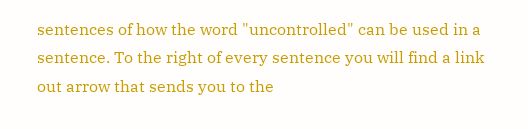sentences of how the word "uncontrolled" can be used in a sentence. To the right of every sentence you will find a link out arrow that sends you to the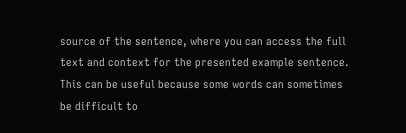source of the sentence, where you can access the full text and context for the presented example sentence. This can be useful because some words can sometimes be difficult to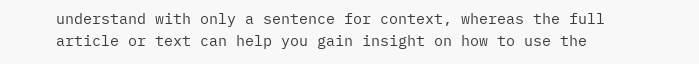understand with only a sentence for context, whereas the full article or text can help you gain insight on how to use the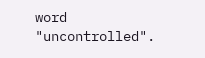word "uncontrolled".